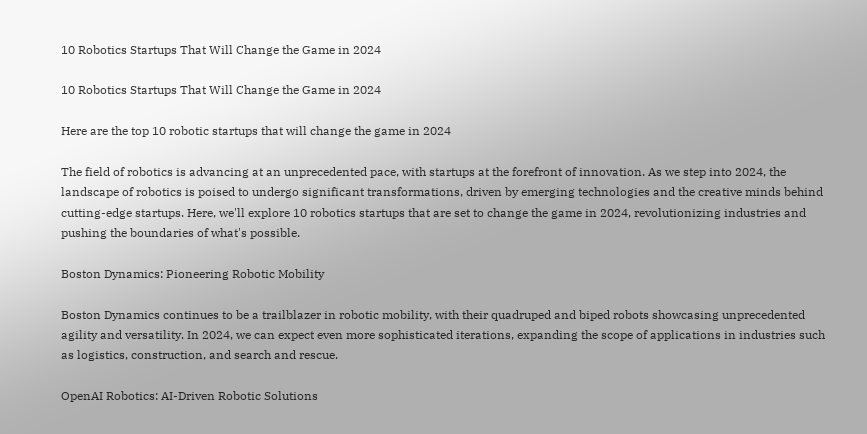10 Robotics Startups That Will Change the Game in 2024

10 Robotics Startups That Will Change the Game in 2024

Here are the top 10 robotic startups that will change the game in 2024

The field of robotics is advancing at an unprecedented pace, with startups at the forefront of innovation. As we step into 2024, the landscape of robotics is poised to undergo significant transformations, driven by emerging technologies and the creative minds behind cutting-edge startups. Here, we'll explore 10 robotics startups that are set to change the game in 2024, revolutionizing industries and pushing the boundaries of what's possible.

Boston Dynamics: Pioneering Robotic Mobility

Boston Dynamics continues to be a trailblazer in robotic mobility, with their quadruped and biped robots showcasing unprecedented agility and versatility. In 2024, we can expect even more sophisticated iterations, expanding the scope of applications in industries such as logistics, construction, and search and rescue.

OpenAI Robotics: AI-Driven Robotic Solutions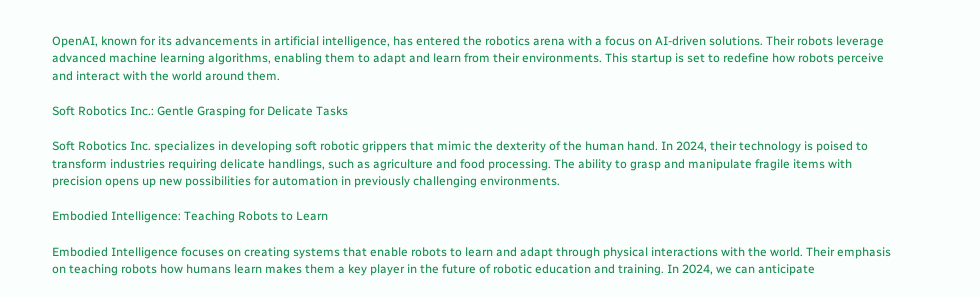OpenAI, known for its advancements in artificial intelligence, has entered the robotics arena with a focus on AI-driven solutions. Their robots leverage advanced machine learning algorithms, enabling them to adapt and learn from their environments. This startup is set to redefine how robots perceive and interact with the world around them.

Soft Robotics Inc.: Gentle Grasping for Delicate Tasks

Soft Robotics Inc. specializes in developing soft robotic grippers that mimic the dexterity of the human hand. In 2024, their technology is poised to transform industries requiring delicate handlings, such as agriculture and food processing. The ability to grasp and manipulate fragile items with precision opens up new possibilities for automation in previously challenging environments.

Embodied Intelligence: Teaching Robots to Learn

Embodied Intelligence focuses on creating systems that enable robots to learn and adapt through physical interactions with the world. Their emphasis on teaching robots how humans learn makes them a key player in the future of robotic education and training. In 2024, we can anticipate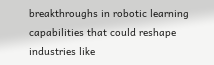breakthroughs in robotic learning capabilities that could reshape industries like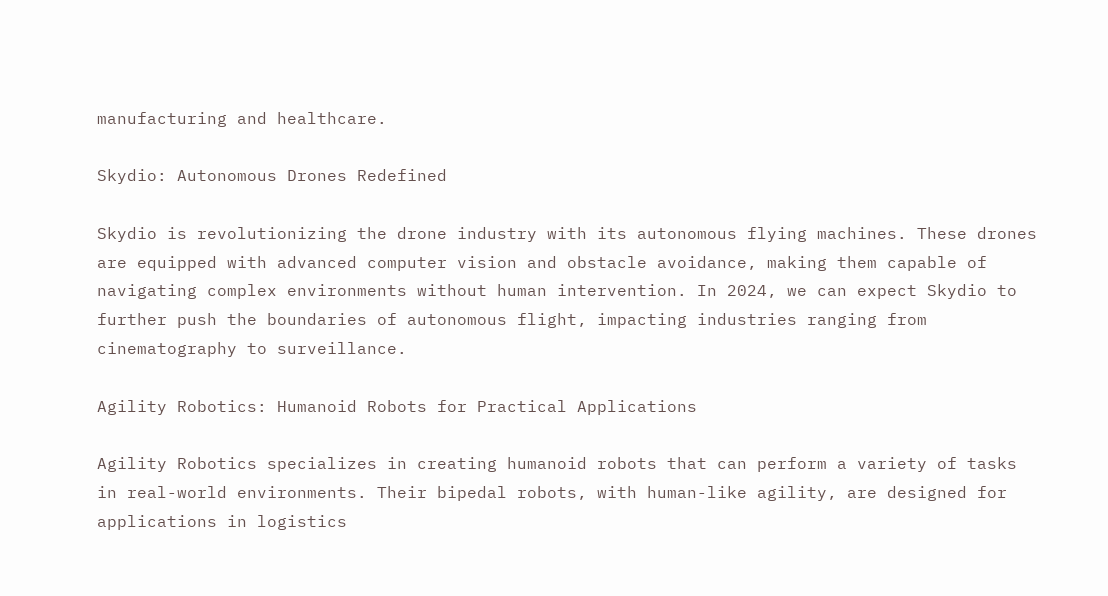manufacturing and healthcare.

Skydio: Autonomous Drones Redefined

Skydio is revolutionizing the drone industry with its autonomous flying machines. These drones are equipped with advanced computer vision and obstacle avoidance, making them capable of navigating complex environments without human intervention. In 2024, we can expect Skydio to further push the boundaries of autonomous flight, impacting industries ranging from cinematography to surveillance.

Agility Robotics: Humanoid Robots for Practical Applications

Agility Robotics specializes in creating humanoid robots that can perform a variety of tasks in real-world environments. Their bipedal robots, with human-like agility, are designed for applications in logistics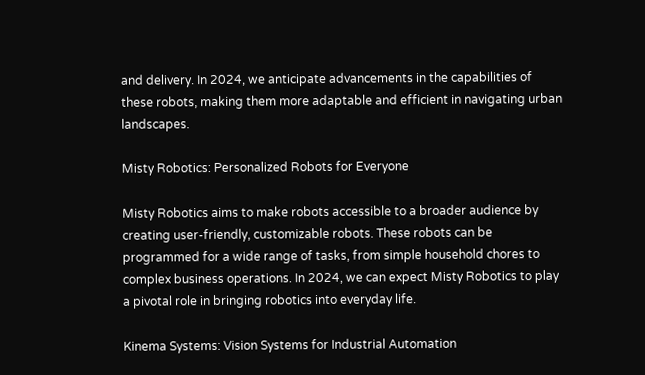and delivery. In 2024, we anticipate advancements in the capabilities of these robots, making them more adaptable and efficient in navigating urban landscapes.

Misty Robotics: Personalized Robots for Everyone

Misty Robotics aims to make robots accessible to a broader audience by creating user-friendly, customizable robots. These robots can be programmed for a wide range of tasks, from simple household chores to complex business operations. In 2024, we can expect Misty Robotics to play a pivotal role in bringing robotics into everyday life.

Kinema Systems: Vision Systems for Industrial Automation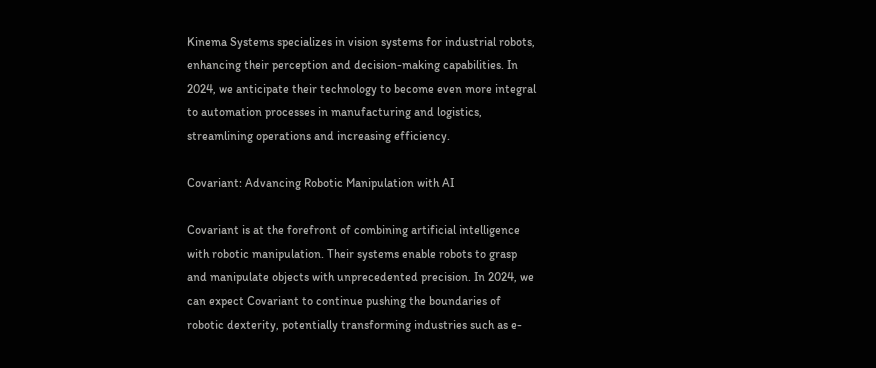Kinema Systems specializes in vision systems for industrial robots, enhancing their perception and decision-making capabilities. In 2024, we anticipate their technology to become even more integral to automation processes in manufacturing and logistics, streamlining operations and increasing efficiency.

Covariant: Advancing Robotic Manipulation with AI

Covariant is at the forefront of combining artificial intelligence with robotic manipulation. Their systems enable robots to grasp and manipulate objects with unprecedented precision. In 2024, we can expect Covariant to continue pushing the boundaries of robotic dexterity, potentially transforming industries such as e-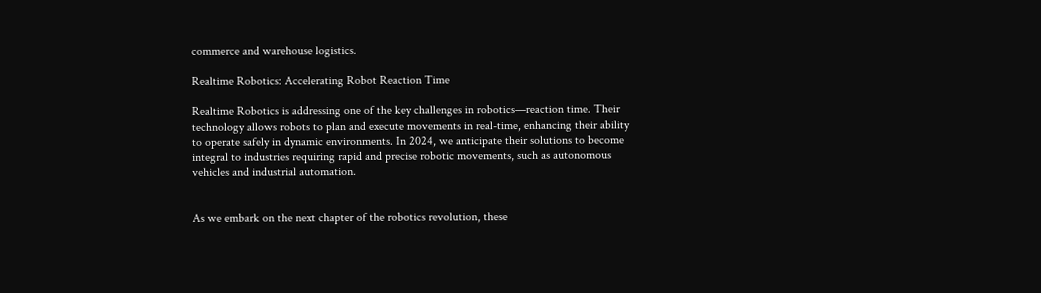commerce and warehouse logistics.

Realtime Robotics: Accelerating Robot Reaction Time

Realtime Robotics is addressing one of the key challenges in robotics—reaction time. Their technology allows robots to plan and execute movements in real-time, enhancing their ability to operate safely in dynamic environments. In 2024, we anticipate their solutions to become integral to industries requiring rapid and precise robotic movements, such as autonomous vehicles and industrial automation.


As we embark on the next chapter of the robotics revolution, these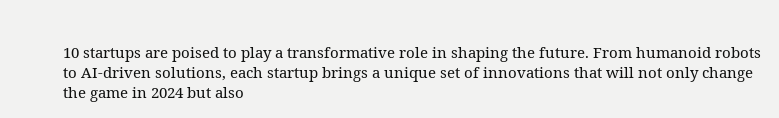10 startups are poised to play a transformative role in shaping the future. From humanoid robots to AI-driven solutions, each startup brings a unique set of innovations that will not only change the game in 2024 but also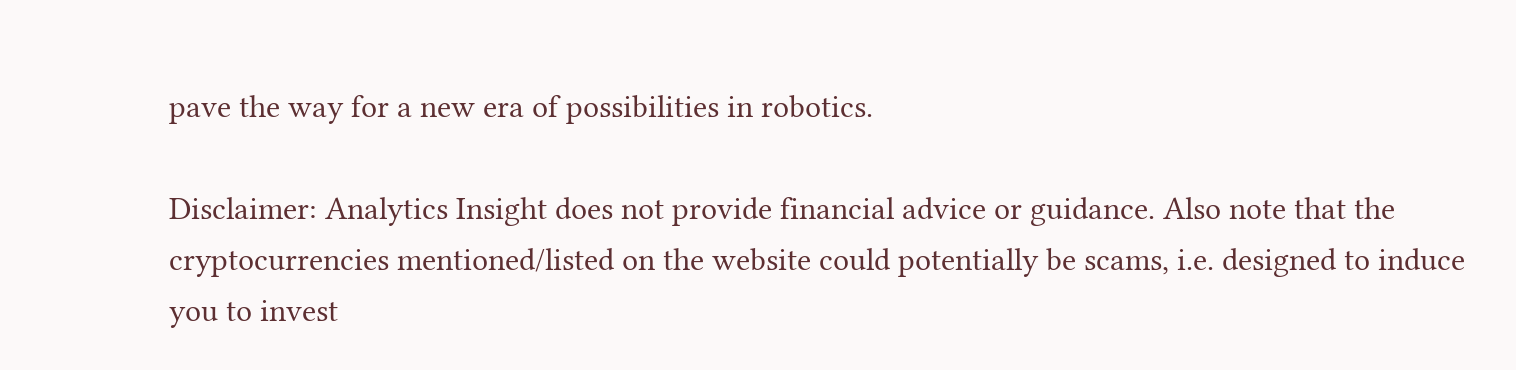pave the way for a new era of possibilities in robotics.

Disclaimer: Analytics Insight does not provide financial advice or guidance. Also note that the cryptocurrencies mentioned/listed on the website could potentially be scams, i.e. designed to induce you to invest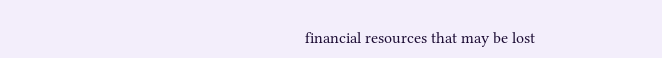financial resources that may be lost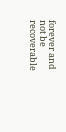forever and not be recoverable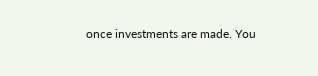once investments are made. You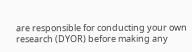are responsible for conducting your own research (DYOR) before making any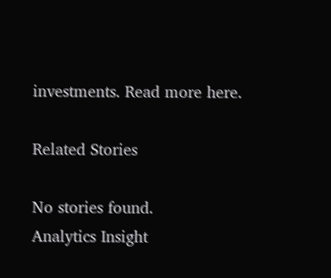investments. Read more here.

Related Stories

No stories found.
Analytics Insight